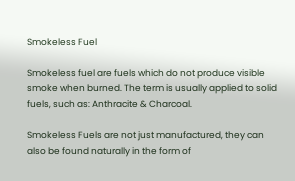Smokeless Fuel

Smokeless fuel are fuels which do not produce visible smoke when burned. The term is usually applied to solid fuels, such as: Anthracite & Charcoal.

Smokeless Fuels are not just manufactured, they can also be found naturally in the form of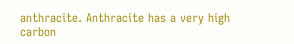anthracite. Anthracite has a very high carbon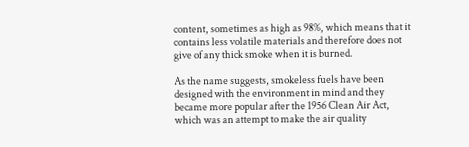content, sometimes as high as 98%, which means that it contains less volatile materials and therefore does not give of any thick smoke when it is burned.

As the name suggests, smokeless fuels have been designed with the environment in mind and they became more popular after the 1956 Clean Air Act, which was an attempt to make the air quality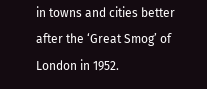in towns and cities better after the ‘Great Smog’ of London in 1952.